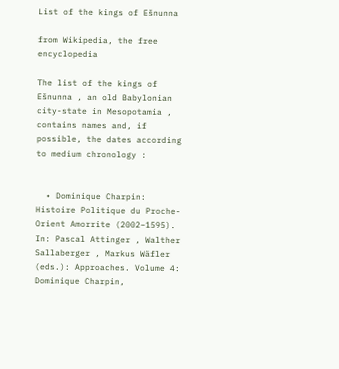List of the kings of Ešnunna

from Wikipedia, the free encyclopedia

The list of the kings of Ešnunna , an old Babylonian city-state in Mesopotamia , contains names and, if possible, the dates according to medium chronology :


  • Dominique Charpin: Histoire Politique du Proche-Orient Amorrite (2002–1595). In: Pascal Attinger , Walther Sallaberger , Markus Wäfler (eds.): Approaches. Volume 4: Dominique Charpin,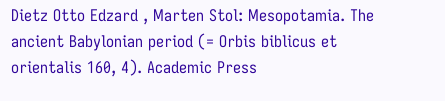Dietz Otto Edzard , Marten Stol: Mesopotamia. The ancient Babylonian period (= Orbis biblicus et orientalis 160, 4). Academic Press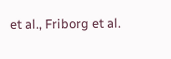et al., Friborg et al.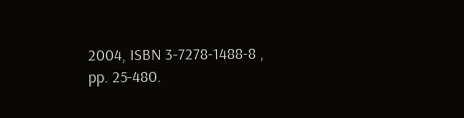2004, ISBN 3-7278-1488-8 , pp. 25-480.